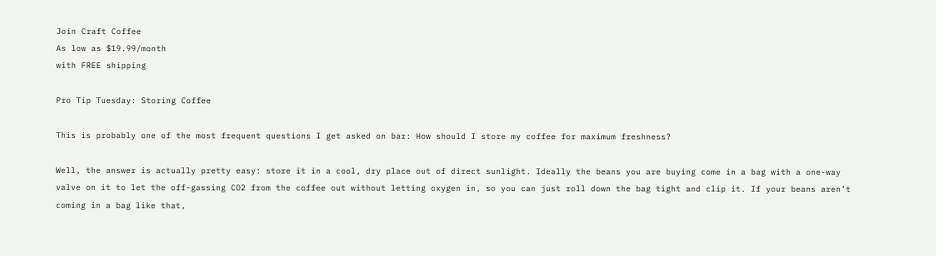Join Craft Coffee
As low as $19.99/month
with FREE shipping

Pro Tip Tuesday: Storing Coffee

This is probably one of the most frequent questions I get asked on bar: How should I store my coffee for maximum freshness?

Well, the answer is actually pretty easy: store it in a cool, dry place out of direct sunlight. Ideally the beans you are buying come in a bag with a one-way valve on it to let the off-gassing CO2 from the coffee out without letting oxygen in, so you can just roll down the bag tight and clip it. If your beans aren’t coming in a bag like that,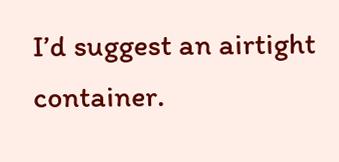I’d suggest an airtight container.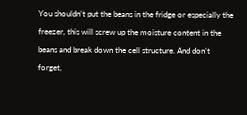You shouldn’t put the beans in the fridge or especially the freezer, this will screw up the moisture content in the beans and break down the cell structure. And don’t forget,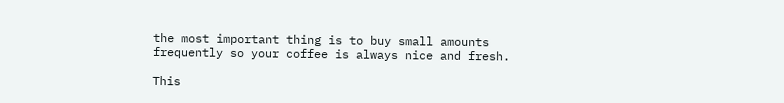the most important thing is to buy small amounts frequently so your coffee is always nice and fresh.

This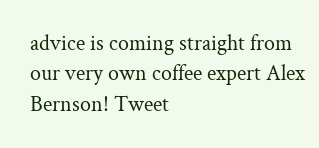advice is coming straight from our very own coffee expert Alex Bernson! Tweet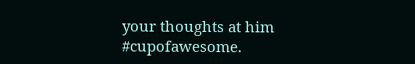your thoughts at him #cupofawesome.